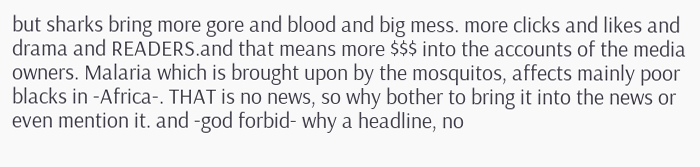but sharks bring more gore and blood and big mess. more clicks and likes and drama and READERS.and that means more $$$ into the accounts of the media owners. Malaria which is brought upon by the mosquitos, affects mainly poor blacks in -Africa-. THAT is no news, so why bother to bring it into the news or even mention it. and -god forbid- why a headline, no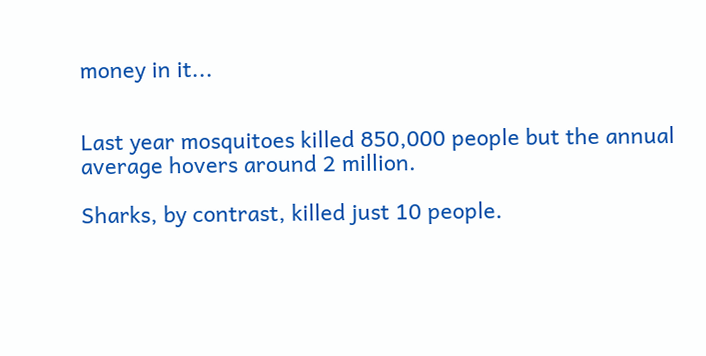money in it...


Last year mosquitoes killed 850,000 people but the annual average hovers around 2 million.

Sharks, by contrast, killed just 10 people.